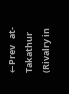←Prev   at-Takathur (Rivalry in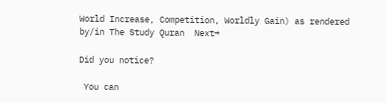World Increase, Competition, Worldly Gain) as rendered by/in The Study Quran  Next→

Did you notice?

 You can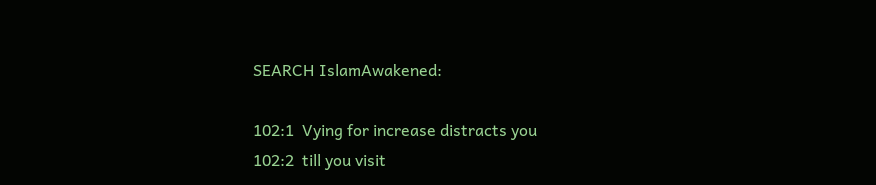SEARCH IslamAwakened:

102:1  Vying for increase distracts you
102:2  till you visit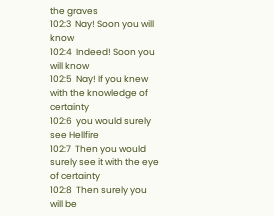the graves
102:3  Nay! Soon you will know
102:4  Indeed! Soon you will know
102:5  Nay! If you knew with the knowledge of certainty
102:6  you would surely see Hellfire
102:7  Then you would surely see it with the eye of certainty
102:8  Then surely you will be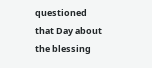questioned that Day about the blessing